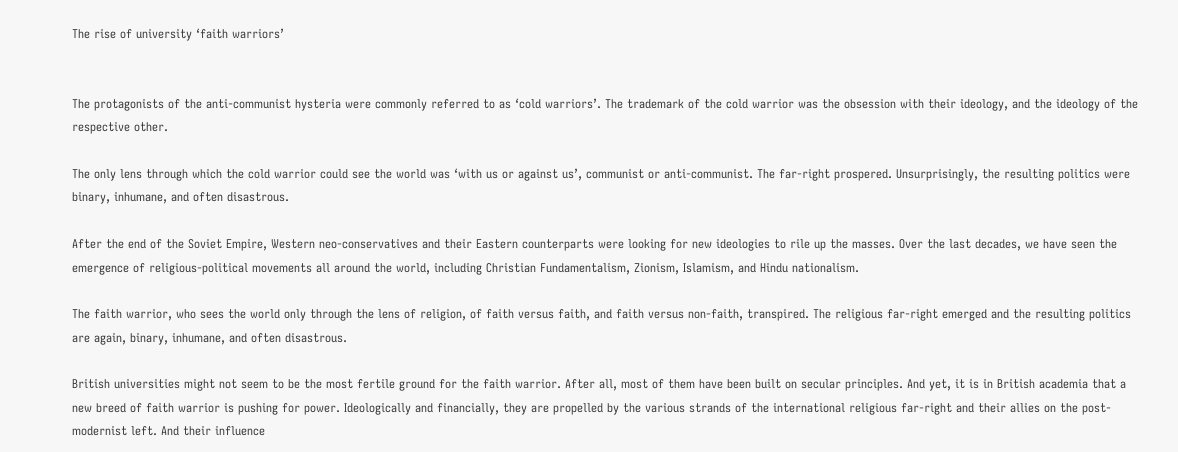The rise of university ‘faith warriors’


The protagonists of the anti-communist hysteria were commonly referred to as ‘cold warriors’. The trademark of the cold warrior was the obsession with their ideology, and the ideology of the respective other.

The only lens through which the cold warrior could see the world was ‘with us or against us’, communist or anti-communist. The far-right prospered. Unsurprisingly, the resulting politics were binary, inhumane, and often disastrous.

After the end of the Soviet Empire, Western neo-conservatives and their Eastern counterparts were looking for new ideologies to rile up the masses. Over the last decades, we have seen the emergence of religious-political movements all around the world, including Christian Fundamentalism, Zionism, Islamism, and Hindu nationalism.

The faith warrior, who sees the world only through the lens of religion, of faith versus faith, and faith versus non-faith, transpired. The religious far-right emerged and the resulting politics are again, binary, inhumane, and often disastrous.

British universities might not seem to be the most fertile ground for the faith warrior. After all, most of them have been built on secular principles. And yet, it is in British academia that a new breed of faith warrior is pushing for power. Ideologically and financially, they are propelled by the various strands of the international religious far-right and their allies on the post-modernist left. And their influence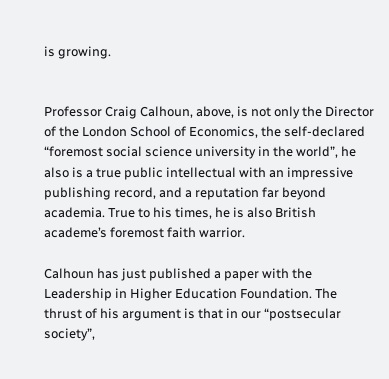is growing.


Professor Craig Calhoun, above, is not only the Director of the London School of Economics, the self-declared “foremost social science university in the world”, he also is a true public intellectual with an impressive publishing record, and a reputation far beyond academia. True to his times, he is also British academe’s foremost faith warrior.

Calhoun has just published a paper with the Leadership in Higher Education Foundation. The thrust of his argument is that in our “postsecular society”,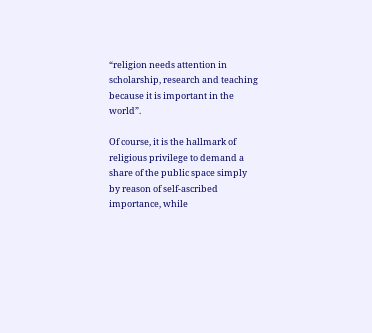“religion needs attention in scholarship, research and teaching because it is important in the world”.

Of course, it is the hallmark of religious privilege to demand a share of the public space simply by reason of self-ascribed importance, while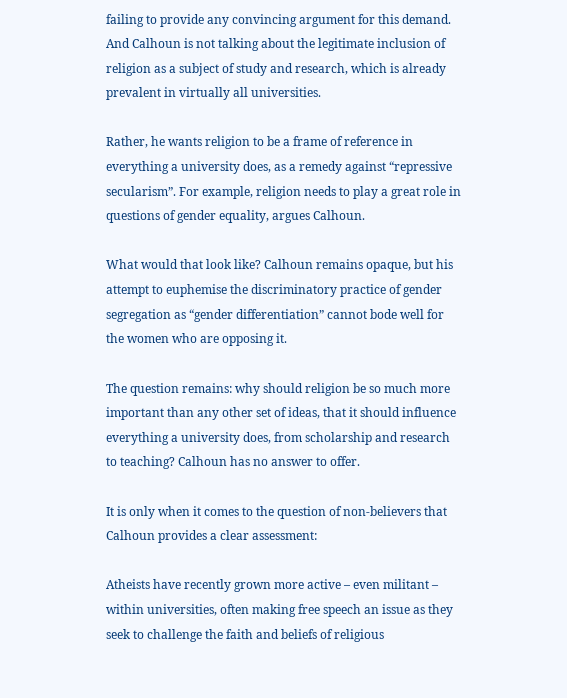failing to provide any convincing argument for this demand. And Calhoun is not talking about the legitimate inclusion of religion as a subject of study and research, which is already prevalent in virtually all universities.

Rather, he wants religion to be a frame of reference in everything a university does, as a remedy against “repressive secularism”. For example, religion needs to play a great role in questions of gender equality, argues Calhoun.

What would that look like? Calhoun remains opaque, but his attempt to euphemise the discriminatory practice of gender segregation as “gender differentiation” cannot bode well for the women who are opposing it.

The question remains: why should religion be so much more important than any other set of ideas, that it should influence everything a university does, from scholarship and research to teaching? Calhoun has no answer to offer.

It is only when it comes to the question of non-believers that Calhoun provides a clear assessment:

Atheists have recently grown more active – even militant – within universities, often making free speech an issue as they seek to challenge the faith and beliefs of religious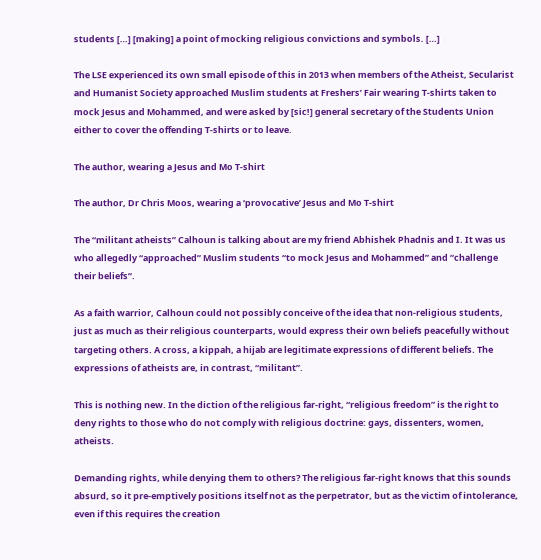students […] [making] a point of mocking religious convictions and symbols. […]

The LSE experienced its own small episode of this in 2013 when members of the Atheist, Secularist and Humanist Society approached Muslim students at Freshers’ Fair wearing T-shirts taken to mock Jesus and Mohammed, and were asked by [sic!] general secretary of the Students Union either to cover the offending T-shirts or to leave.

The author, wearing a Jesus and Mo T-shirt

The author, Dr Chris Moos, wearing a ‘provocative’ Jesus and Mo T-shirt

The “militant atheists” Calhoun is talking about are my friend Abhishek Phadnis and I. It was us who allegedly “approached” Muslim students “to mock Jesus and Mohammed” and “challenge their beliefs”.

As a faith warrior, Calhoun could not possibly conceive of the idea that non-religious students, just as much as their religious counterparts, would express their own beliefs peacefully without targeting others. A cross, a kippah, a hijab are legitimate expressions of different beliefs. The expressions of atheists are, in contrast, “militant”.

This is nothing new. In the diction of the religious far-right, “religious freedom” is the right to deny rights to those who do not comply with religious doctrine: gays, dissenters, women, atheists.

Demanding rights, while denying them to others? The religious far-right knows that this sounds absurd, so it pre-emptively positions itself not as the perpetrator, but as the victim of intolerance, even if this requires the creation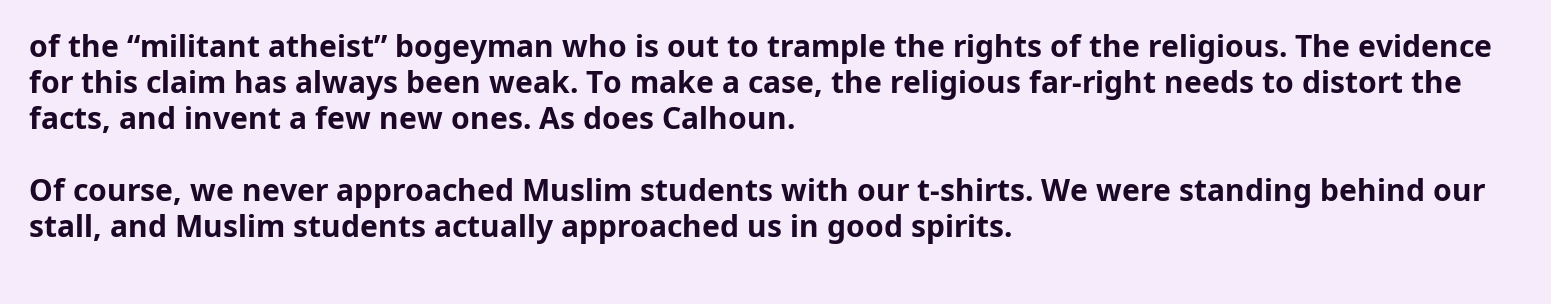of the “militant atheist” bogeyman who is out to trample the rights of the religious. The evidence for this claim has always been weak. To make a case, the religious far-right needs to distort the facts, and invent a few new ones. As does Calhoun.

Of course, we never approached Muslim students with our t-shirts. We were standing behind our stall, and Muslim students actually approached us in good spirits.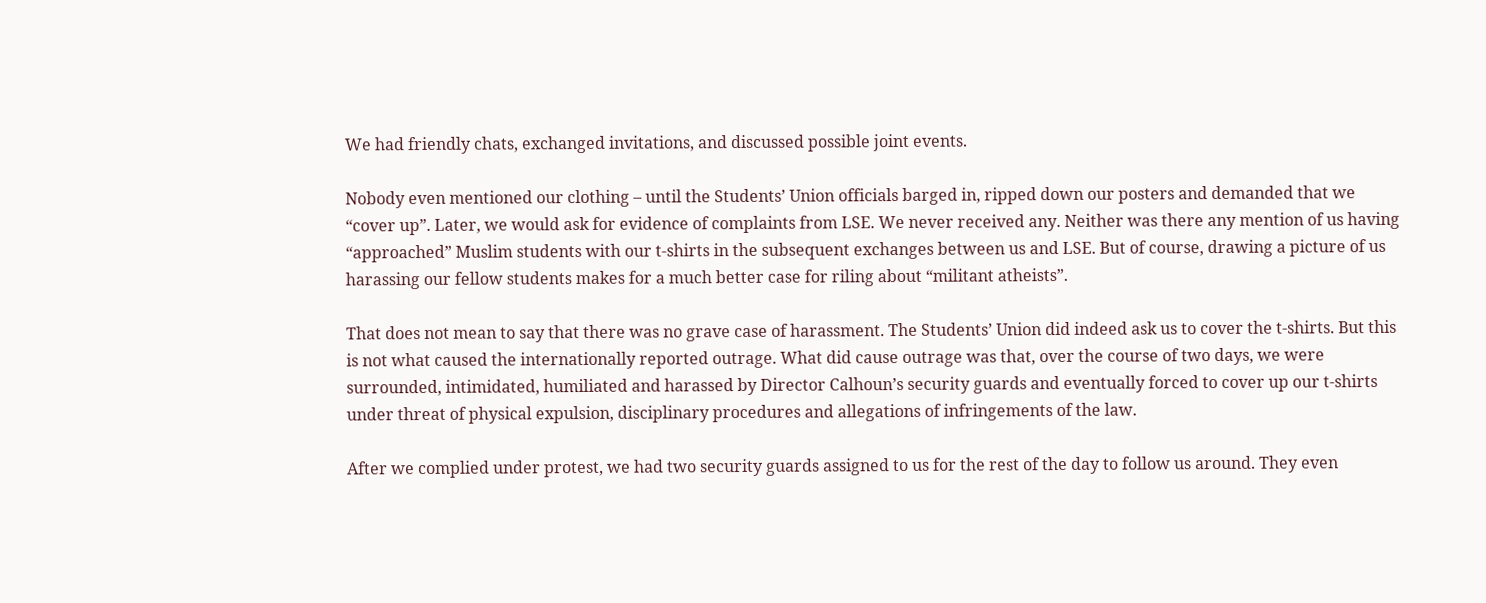We had friendly chats, exchanged invitations, and discussed possible joint events.

Nobody even mentioned our clothing – until the Students’ Union officials barged in, ripped down our posters and demanded that we “cover up”. Later, we would ask for evidence of complaints from LSE. We never received any. Neither was there any mention of us having “approached” Muslim students with our t-shirts in the subsequent exchanges between us and LSE. But of course, drawing a picture of us harassing our fellow students makes for a much better case for riling about “militant atheists”.

That does not mean to say that there was no grave case of harassment. The Students’ Union did indeed ask us to cover the t-shirts. But this is not what caused the internationally reported outrage. What did cause outrage was that, over the course of two days, we were surrounded, intimidated, humiliated and harassed by Director Calhoun’s security guards and eventually forced to cover up our t-shirts under threat of physical expulsion, disciplinary procedures and allegations of infringements of the law.

After we complied under protest, we had two security guards assigned to us for the rest of the day to follow us around. They even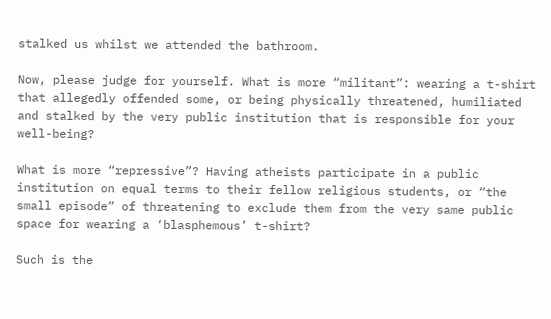stalked us whilst we attended the bathroom.

Now, please judge for yourself. What is more “militant”: wearing a t-shirt that allegedly offended some, or being physically threatened, humiliated and stalked by the very public institution that is responsible for your well-being?

What is more “repressive”? Having atheists participate in a public institution on equal terms to their fellow religious students, or “the small episode” of threatening to exclude them from the very same public space for wearing a ‘blasphemous’ t-shirt?

Such is the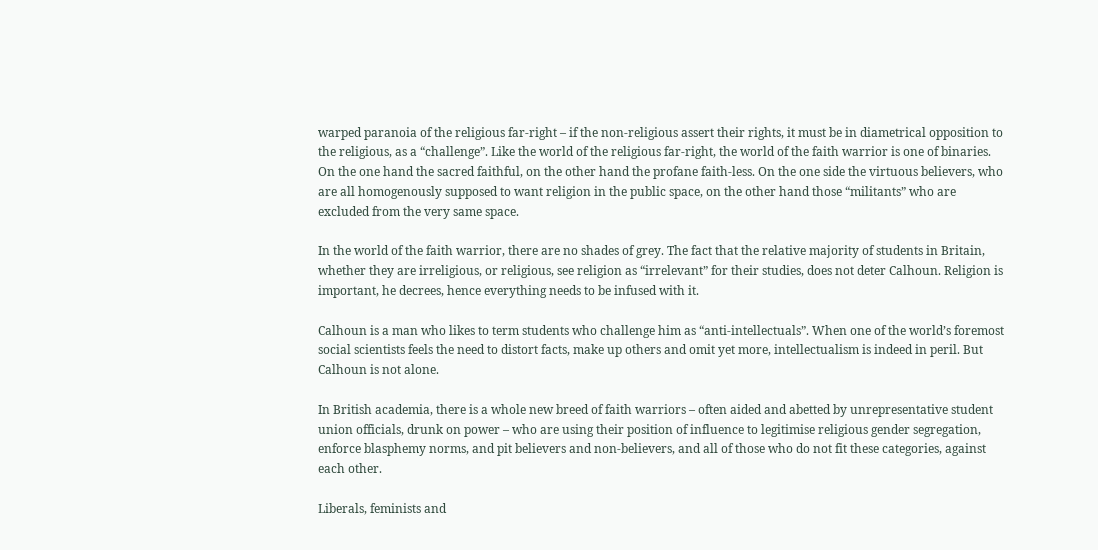warped paranoia of the religious far-right – if the non-religious assert their rights, it must be in diametrical opposition to the religious, as a “challenge”. Like the world of the religious far-right, the world of the faith warrior is one of binaries. On the one hand the sacred faithful, on the other hand the profane faith-less. On the one side the virtuous believers, who are all homogenously supposed to want religion in the public space, on the other hand those “militants” who are excluded from the very same space.

In the world of the faith warrior, there are no shades of grey. The fact that the relative majority of students in Britain, whether they are irreligious, or religious, see religion as “irrelevant” for their studies, does not deter Calhoun. Religion is important, he decrees, hence everything needs to be infused with it.

Calhoun is a man who likes to term students who challenge him as “anti-intellectuals”. When one of the world’s foremost social scientists feels the need to distort facts, make up others and omit yet more, intellectualism is indeed in peril. But Calhoun is not alone.

In British academia, there is a whole new breed of faith warriors – often aided and abetted by unrepresentative student union officials, drunk on power – who are using their position of influence to legitimise religious gender segregation, enforce blasphemy norms, and pit believers and non-believers, and all of those who do not fit these categories, against each other.

Liberals, feminists and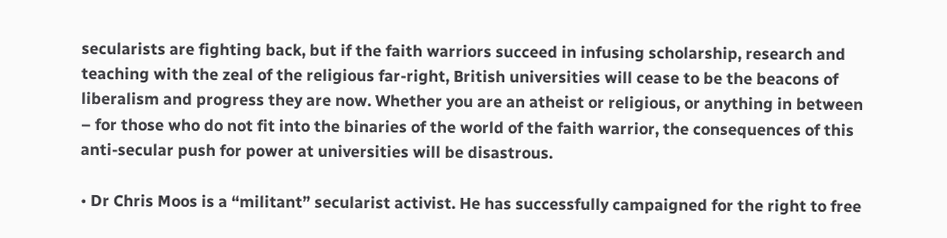secularists are fighting back, but if the faith warriors succeed in infusing scholarship, research and teaching with the zeal of the religious far-right, British universities will cease to be the beacons of liberalism and progress they are now. Whether you are an atheist or religious, or anything in between – for those who do not fit into the binaries of the world of the faith warrior, the consequences of this anti-secular push for power at universities will be disastrous.

• Dr Chris Moos is a “militant” secularist activist. He has successfully campaigned for the right to free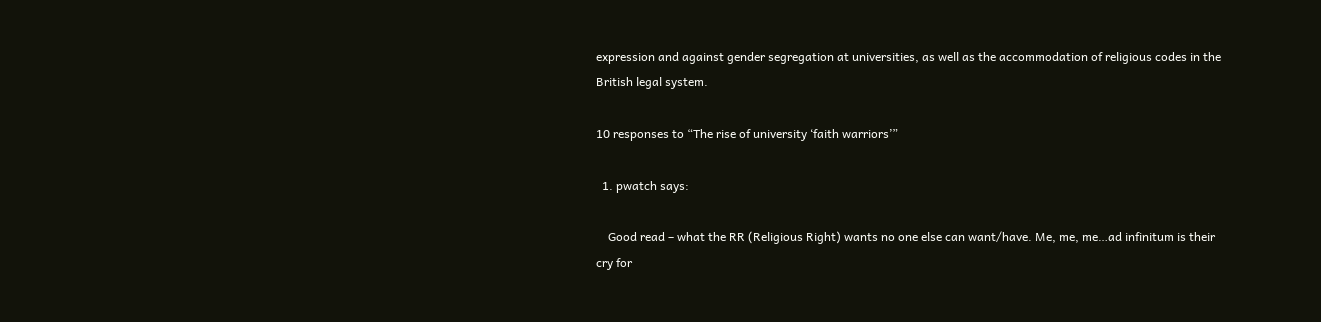expression and against gender segregation at universities, as well as the accommodation of religious codes in the British legal system.

10 responses to “The rise of university ‘faith warriors’”

  1. pwatch says:

    Good read – what the RR (Religious Right) wants no one else can want/have. Me, me, me…ad infinitum is their cry for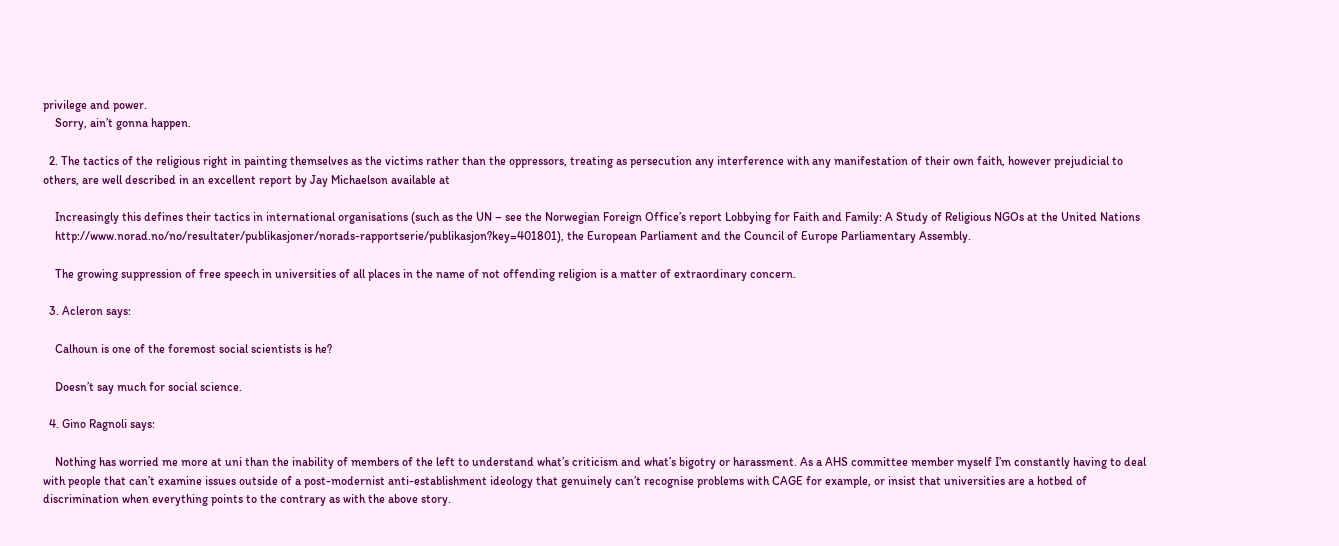privilege and power.
    Sorry, ain’t gonna happen.

  2. The tactics of the religious right in painting themselves as the victims rather than the oppressors, treating as persecution any interference with any manifestation of their own faith, however prejudicial to others, are well described in an excellent report by Jay Michaelson available at

    Increasingly this defines their tactics in international organisations (such as the UN – see the Norwegian Foreign Office’s report Lobbying for Faith and Family: A Study of Religious NGOs at the United Nations
    http://www.norad.no/no/resultater/publikasjoner/norads-rapportserie/publikasjon?key=401801), the European Parliament and the Council of Europe Parliamentary Assembly.

    The growing suppression of free speech in universities of all places in the name of not offending religion is a matter of extraordinary concern.

  3. Acleron says:

    Calhoun is one of the foremost social scientists is he?

    Doesn’t say much for social science.

  4. Gino Ragnoli says:

    Nothing has worried me more at uni than the inability of members of the left to understand what’s criticism and what’s bigotry or harassment. As a AHS committee member myself I’m constantly having to deal with people that can’t examine issues outside of a post-modernist anti-establishment ideology that genuinely can’t recognise problems with CAGE for example, or insist that universities are a hotbed of discrimination when everything points to the contrary as with the above story.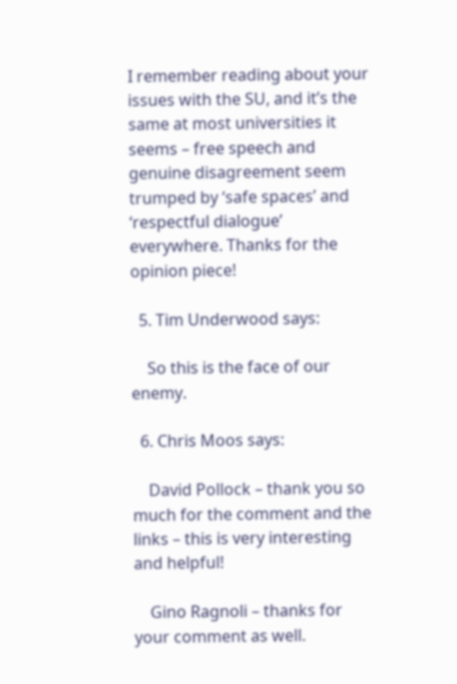I remember reading about your issues with the SU, and it’s the same at most universities it seems – free speech and genuine disagreement seem trumped by ‘safe spaces’ and ‘respectful dialogue’ everywhere. Thanks for the opinion piece!

  5. Tim Underwood says:

    So this is the face of our enemy.

  6. Chris Moos says:

    David Pollock – thank you so much for the comment and the links – this is very interesting and helpful!

    Gino Ragnoli – thanks for your comment as well.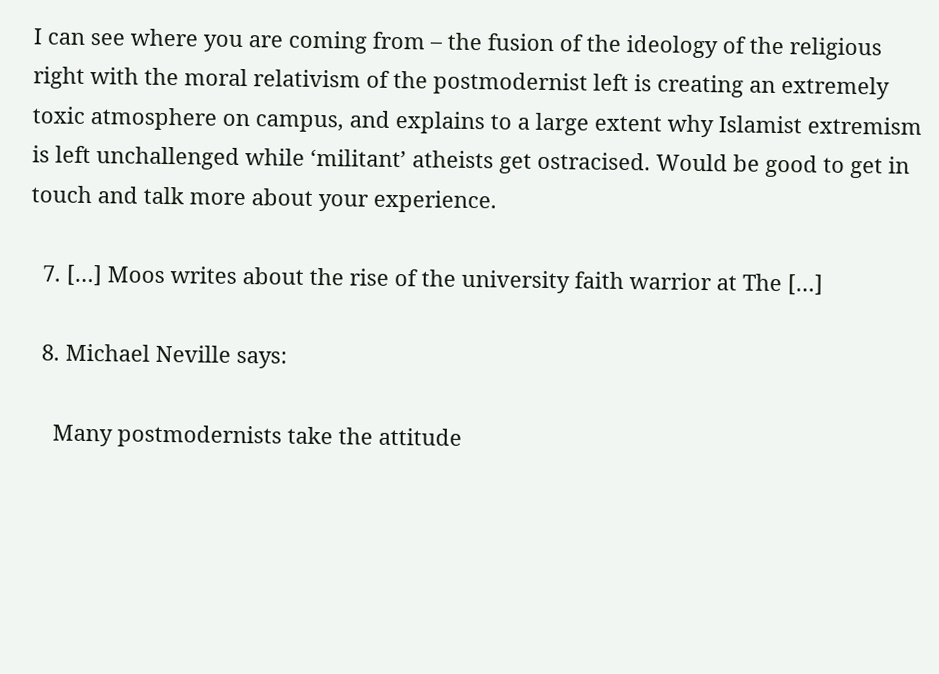I can see where you are coming from – the fusion of the ideology of the religious right with the moral relativism of the postmodernist left is creating an extremely toxic atmosphere on campus, and explains to a large extent why Islamist extremism is left unchallenged while ‘militant’ atheists get ostracised. Would be good to get in touch and talk more about your experience.

  7. […] Moos writes about the rise of the university faith warrior at The […]

  8. Michael Neville says:

    Many postmodernists take the attitude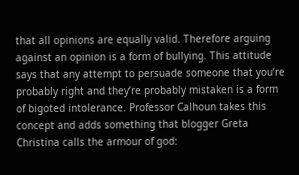that all opinions are equally valid. Therefore arguing against an opinion is a form of bullying. This attitude says that any attempt to persuade someone that you’re probably right and they’re probably mistaken is a form of bigoted intolerance. Professor Calhoun takes this concept and adds something that blogger Greta Christina calls the armour of god: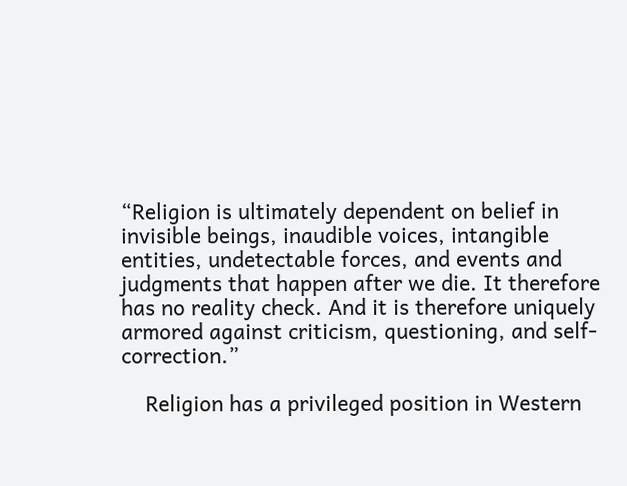“Religion is ultimately dependent on belief in invisible beings, inaudible voices, intangible entities, undetectable forces, and events and judgments that happen after we die. It therefore has no reality check. And it is therefore uniquely armored against criticism, questioning, and self- correction.”

    Religion has a privileged position in Western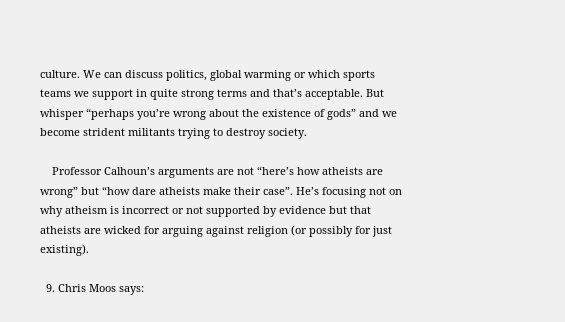culture. We can discuss politics, global warming or which sports teams we support in quite strong terms and that’s acceptable. But whisper “perhaps you’re wrong about the existence of gods” and we become strident militants trying to destroy society.

    Professor Calhoun’s arguments are not “here’s how atheists are wrong” but “how dare atheists make their case”. He’s focusing not on why atheism is incorrect or not supported by evidence but that atheists are wicked for arguing against religion (or possibly for just existing).

  9. Chris Moos says: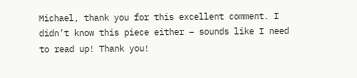Michael, thank you for this excellent comment. I didn’t know this piece either – sounds like I need to read up! Thank you!